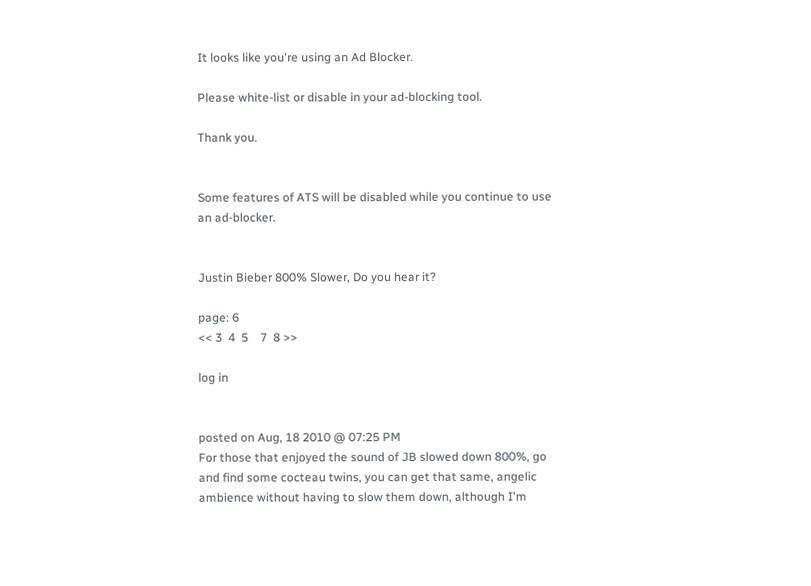It looks like you're using an Ad Blocker.

Please white-list or disable in your ad-blocking tool.

Thank you.


Some features of ATS will be disabled while you continue to use an ad-blocker.


Justin Bieber 800% Slower, Do you hear it?

page: 6
<< 3  4  5    7  8 >>

log in


posted on Aug, 18 2010 @ 07:25 PM
For those that enjoyed the sound of JB slowed down 800%, go and find some cocteau twins, you can get that same, angelic ambience without having to slow them down, although I'm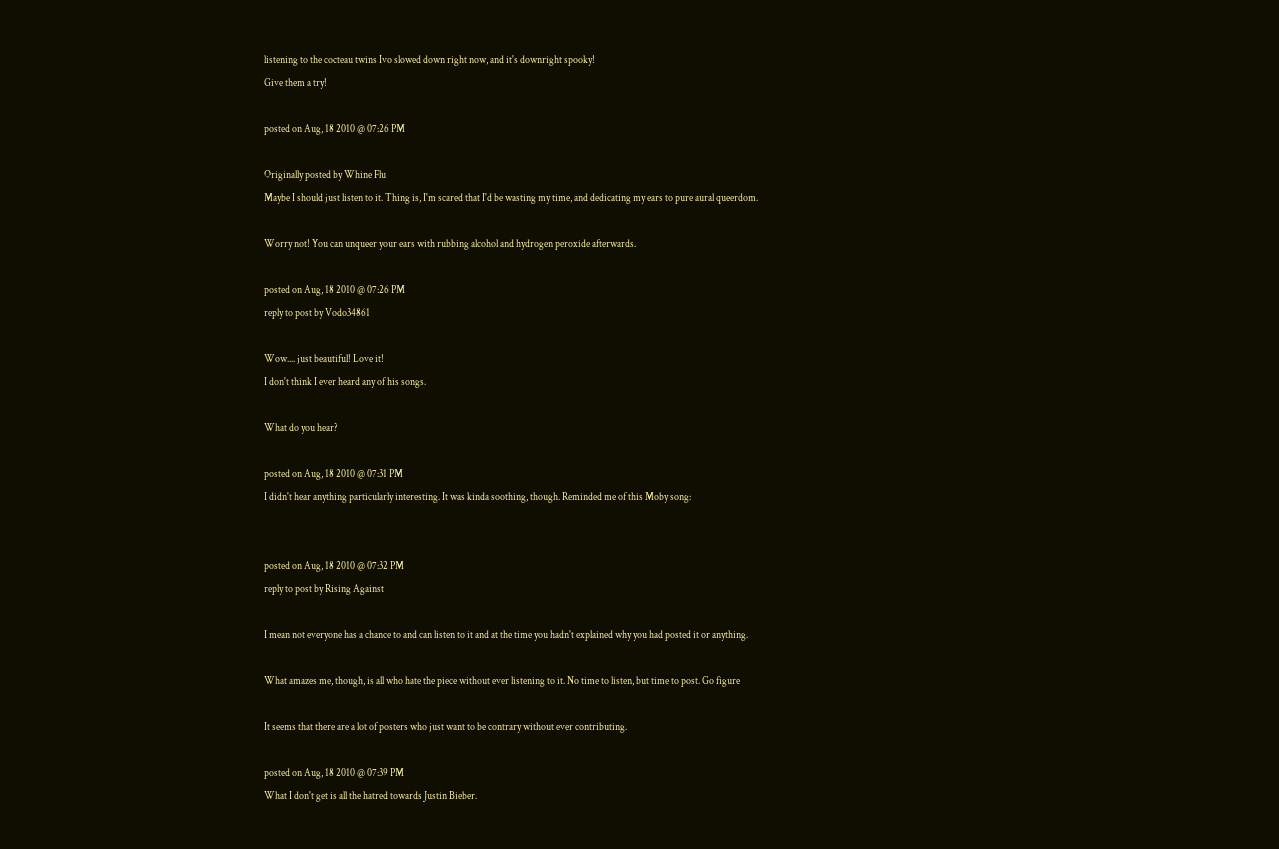listening to the cocteau twins Ivo slowed down right now, and it's downright spooky!
Give them a try!

posted on Aug, 18 2010 @ 07:26 PM

Originally posted by Whine Flu
Maybe I should just listen to it. Thing is, I'm scared that I'd be wasting my time, and dedicating my ears to pure aural queerdom.

Worry not! You can unqueer your ears with rubbing alcohol and hydrogen peroxide afterwards.

posted on Aug, 18 2010 @ 07:26 PM
reply to post by Vodo34861

Wow.... just beautiful! Love it!
I don't think I ever heard any of his songs.

What do you hear?

posted on Aug, 18 2010 @ 07:31 PM
I didn't hear anything particularly interesting. It was kinda soothing, though. Reminded me of this Moby song:


posted on Aug, 18 2010 @ 07:32 PM
reply to post by Rising Against

I mean not everyone has a chance to and can listen to it and at the time you hadn't explained why you had posted it or anything.

What amazes me, though, is all who hate the piece without ever listening to it. No time to listen, but time to post. Go figure

It seems that there are a lot of posters who just want to be contrary without ever contributing.

posted on Aug, 18 2010 @ 07:39 PM
What I don't get is all the hatred towards Justin Bieber.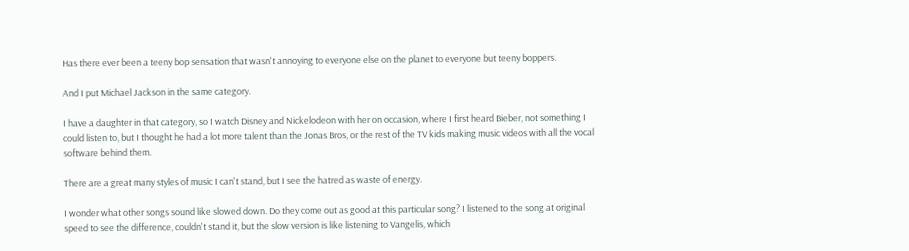Has there ever been a teeny bop sensation that wasn't annoying to everyone else on the planet to everyone but teeny boppers.

And I put Michael Jackson in the same category.

I have a daughter in that category, so I watch Disney and Nickelodeon with her on occasion, where I first heard Bieber, not something I could listen to, but I thought he had a lot more talent than the Jonas Bros, or the rest of the TV kids making music videos with all the vocal software behind them.

There are a great many styles of music I can't stand, but I see the hatred as waste of energy.

I wonder what other songs sound like slowed down. Do they come out as good at this particular song? I listened to the song at original speed to see the difference, couldn't stand it, but the slow version is like listening to Vangelis, which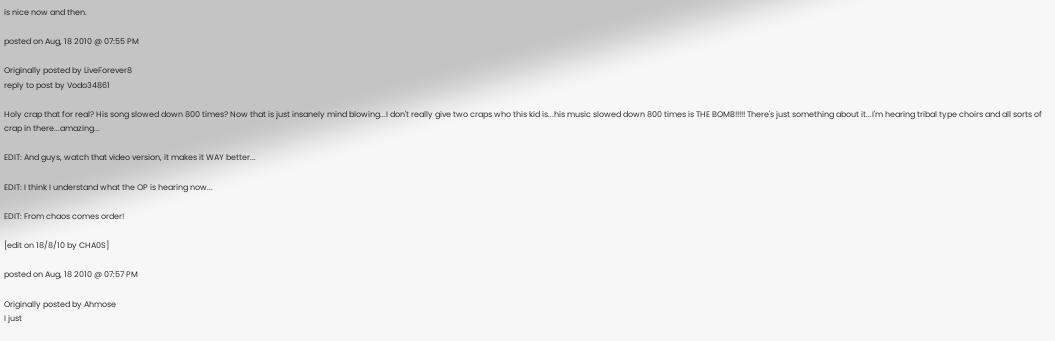is nice now and then.

posted on Aug, 18 2010 @ 07:55 PM

Originally posted by LiveForever8
reply to post by Vodo34861

Holy crap that for real? His song slowed down 800 times? Now that is just insanely mind blowing...I don't really give two craps who this kid is...his music slowed down 800 times is THE BOMB!!!!! There's just something about it...I'm hearing tribal type choirs and all sorts of crap in there...amazing...

EDIT: And guys, watch that video version, it makes it WAY better...

EDIT: I think I understand what the OP is hearing now...

EDIT: From chaos comes order!

[edit on 18/8/10 by CHA0S]

posted on Aug, 18 2010 @ 07:57 PM

Originally posted by Ahmose
I just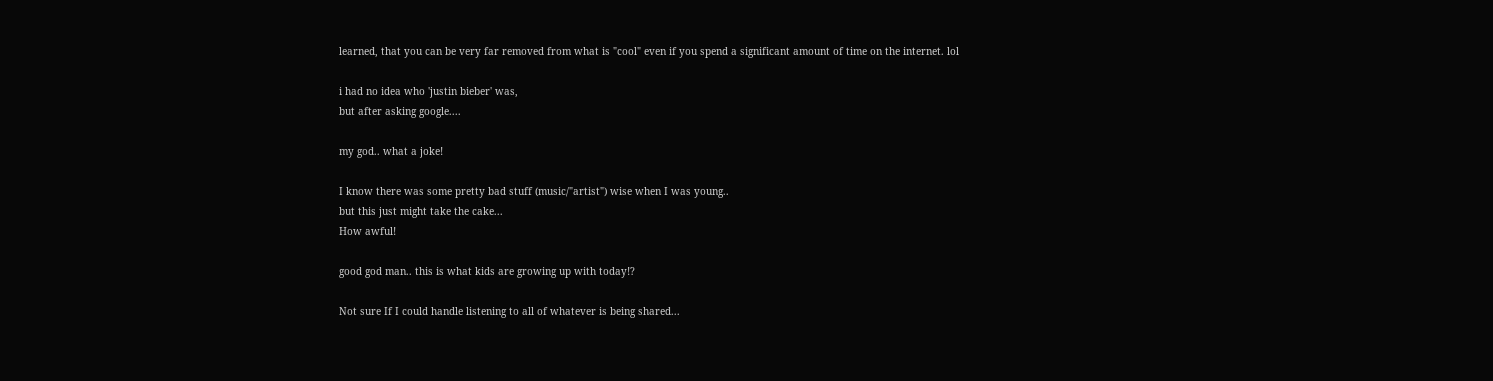learned, that you can be very far removed from what is "cool" even if you spend a significant amount of time on the internet. lol

i had no idea who 'justin bieber' was,
but after asking google....

my god.. what a joke!

I know there was some pretty bad stuff (music/"artist") wise when I was young..
but this just might take the cake...
How awful!

good god man.. this is what kids are growing up with today!?

Not sure If I could handle listening to all of whatever is being shared...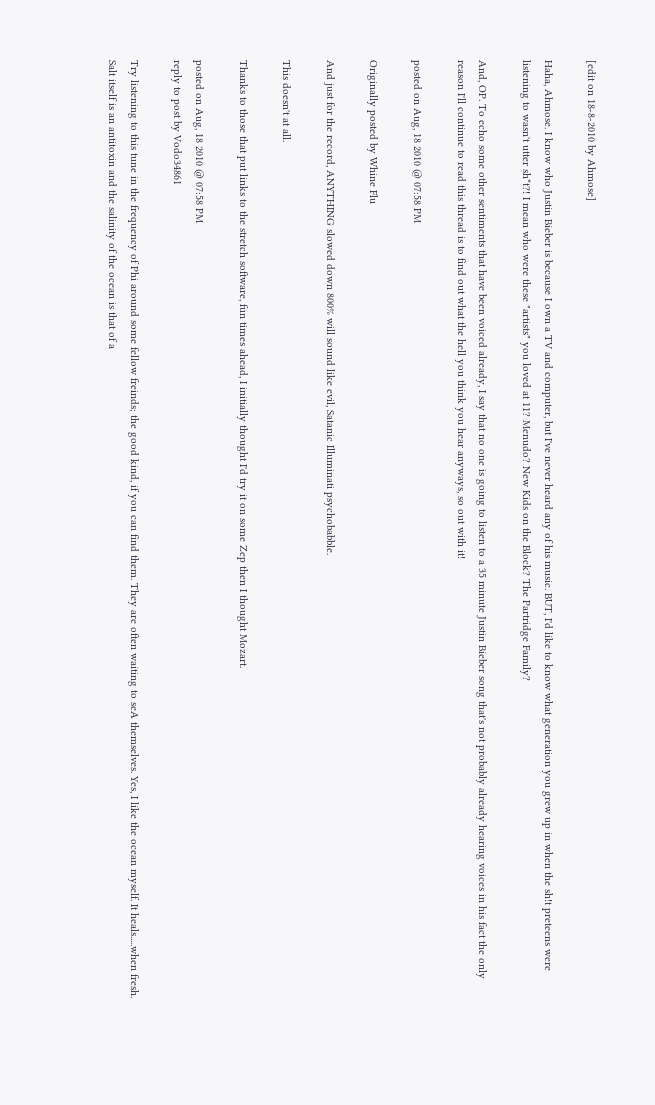[edit on 18-8-2010 by Ahmose]

Haha, Ahmose. I know who Justin Bieber is because I own a TV and computer, but I've never heard any of his music. BUT, I'd like to know what generation you grew up in when the sh!t preteens were listening to wasn't utter sh*t?! I mean who were these "artists" you loved at 11? Menudo? New Kids on the Block? The Partridge Family?

And, OP. To echo some other sentiments that have been voiced already, I say that no one is going to listen to a 35 minute Justin Bieber song that's not probably already hearing voices in his fact the only reason I'll continue to read this thread is to find out what the hell you think you hear anyways, so out with it!

posted on Aug, 18 2010 @ 07:58 PM

Originally posted by Whine Flu

And just for the record, ANYTHING slowed down 800% will sound like evil, Satanic Illuminati psychobabble.

This doesn't at all.

Thanks to those that put links to the stretch software, fun times ahead, I initially thought I'd try it on some Zep then I thought Mozart.

posted on Aug, 18 2010 @ 07:58 PM
reply to post by Vodo34861

Try listening to this tune in the frequency of Phi around some fellow freinds; the good kind, if you can find them. They are often waiting to seA themselves. Yes, I like the ocean myself. It heals.....when fresh. Salt itself is an antitoxin and the salinity of the ocean is that of a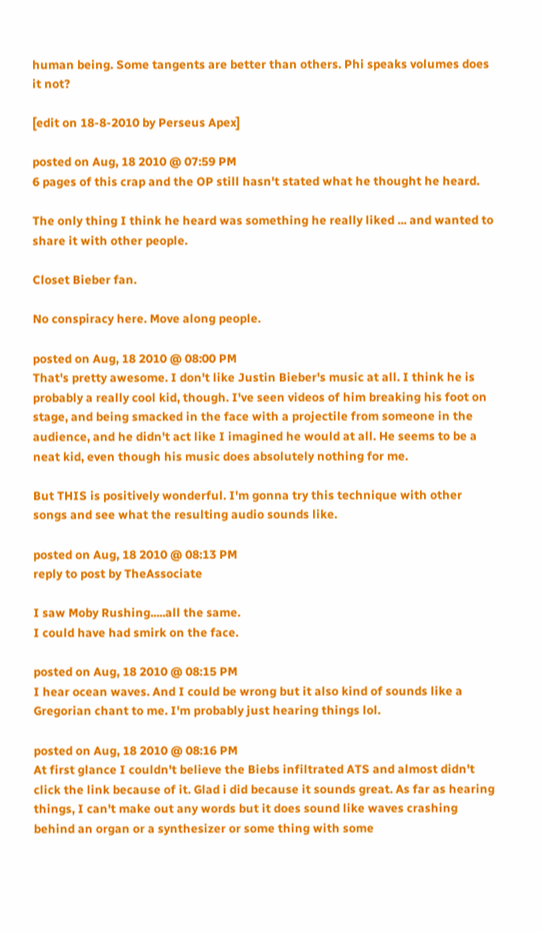human being. Some tangents are better than others. Phi speaks volumes does it not?

[edit on 18-8-2010 by Perseus Apex]

posted on Aug, 18 2010 @ 07:59 PM
6 pages of this crap and the OP still hasn't stated what he thought he heard.

The only thing I think he heard was something he really liked ... and wanted to share it with other people.

Closet Bieber fan.

No conspiracy here. Move along people.

posted on Aug, 18 2010 @ 08:00 PM
That's pretty awesome. I don't like Justin Bieber's music at all. I think he is probably a really cool kid, though. I've seen videos of him breaking his foot on stage, and being smacked in the face with a projectile from someone in the audience, and he didn't act like I imagined he would at all. He seems to be a neat kid, even though his music does absolutely nothing for me.

But THIS is positively wonderful. I'm gonna try this technique with other songs and see what the resulting audio sounds like.

posted on Aug, 18 2010 @ 08:13 PM
reply to post by TheAssociate

I saw Moby Rushing.....all the same.
I could have had smirk on the face.

posted on Aug, 18 2010 @ 08:15 PM
I hear ocean waves. And I could be wrong but it also kind of sounds like a Gregorian chant to me. I'm probably just hearing things lol.

posted on Aug, 18 2010 @ 08:16 PM
At first glance I couldn't believe the Biebs infiltrated ATS and almost didn't click the link because of it. Glad i did because it sounds great. As far as hearing things, I can't make out any words but it does sound like waves crashing behind an organ or a synthesizer or some thing with some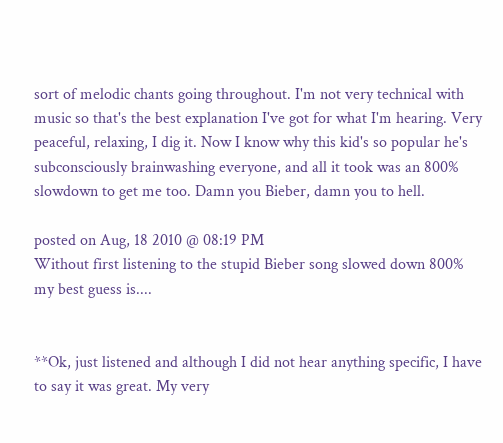sort of melodic chants going throughout. I'm not very technical with music so that's the best explanation I've got for what I'm hearing. Very peaceful, relaxing, I dig it. Now I know why this kid's so popular he's subconsciously brainwashing everyone, and all it took was an 800% slowdown to get me too. Damn you Bieber, damn you to hell.

posted on Aug, 18 2010 @ 08:19 PM
Without first listening to the stupid Bieber song slowed down 800% my best guess is....


**Ok, just listened and although I did not hear anything specific, I have to say it was great. My very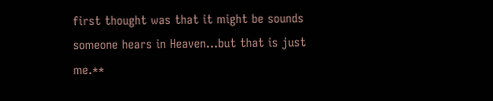first thought was that it might be sounds someone hears in Heaven...but that is just me.**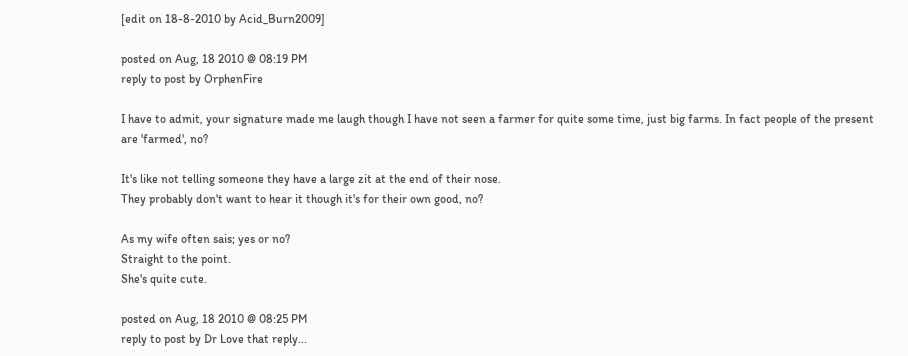[edit on 18-8-2010 by Acid_Burn2009]

posted on Aug, 18 2010 @ 08:19 PM
reply to post by OrphenFire

I have to admit, your signature made me laugh though I have not seen a farmer for quite some time, just big farms. In fact people of the present are 'farmed', no?

It's like not telling someone they have a large zit at the end of their nose.
They probably don't want to hear it though it's for their own good, no?

As my wife often sais; yes or no?
Straight to the point.
She's quite cute.

posted on Aug, 18 2010 @ 08:25 PM
reply to post by Dr Love that reply...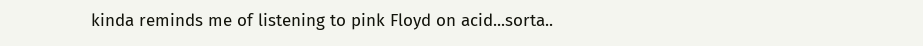kinda reminds me of listening to pink Floyd on acid...sorta..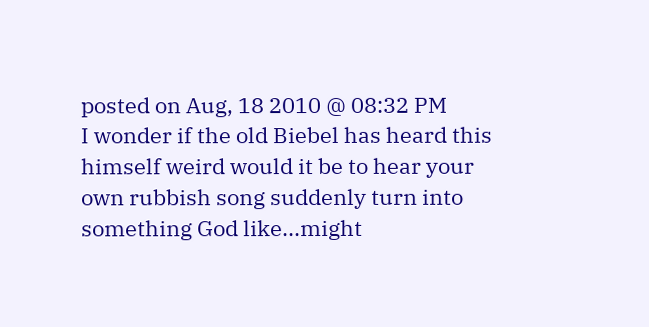posted on Aug, 18 2010 @ 08:32 PM
I wonder if the old Biebel has heard this himself weird would it be to hear your own rubbish song suddenly turn into something God like...might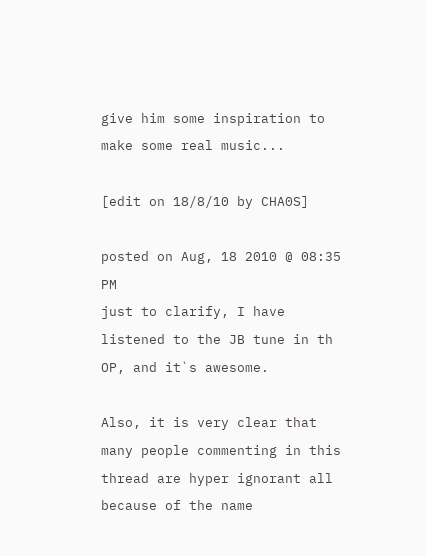give him some inspiration to make some real music...

[edit on 18/8/10 by CHA0S]

posted on Aug, 18 2010 @ 08:35 PM
just to clarify, I have listened to the JB tune in th OP, and it`s awesome.

Also, it is very clear that many people commenting in this thread are hyper ignorant all because of the name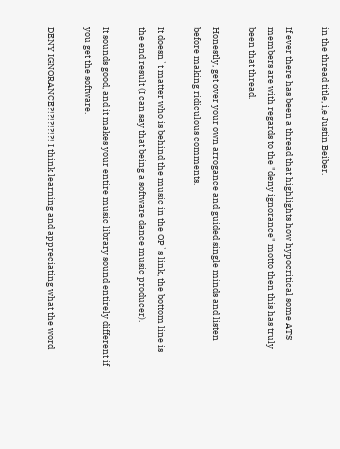in the thread title, i,e Justin Beiber.

If ever there has been a thread that highlights how hypocritical some ATS members are with regards to the "deny ignorance" motto then this has truly been that thread.

Honestly, get over your own arrogance and guided single minds and listen before making ridiculous comments.

It doesn`t matter who is behind the music in the OP`s link, the bottom line is the end result (I can say that being a software dance music producer).

It sounds good, and it makes your entire music library sound entirely different if you get the software.

DENY IGNORANCE?!?!?!?!?! I think learning and appreciating what the word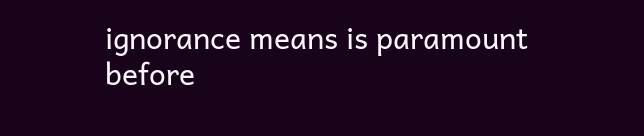ignorance means is paramount before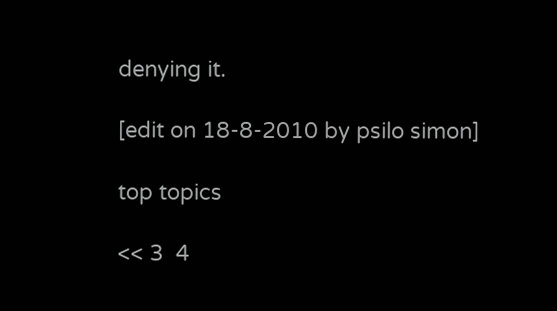denying it.

[edit on 18-8-2010 by psilo simon]

top topics

<< 3  4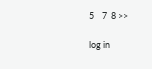5    7  8 >>

log in